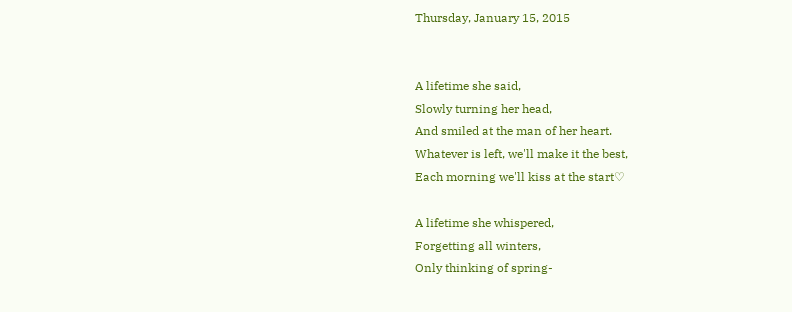Thursday, January 15, 2015


A lifetime she said,
Slowly turning her head,
And smiled at the man of her heart.
Whatever is left, we'll make it the best,
Each morning we'll kiss at the start♡

A lifetime she whispered,
Forgetting all winters,
Only thinking of spring-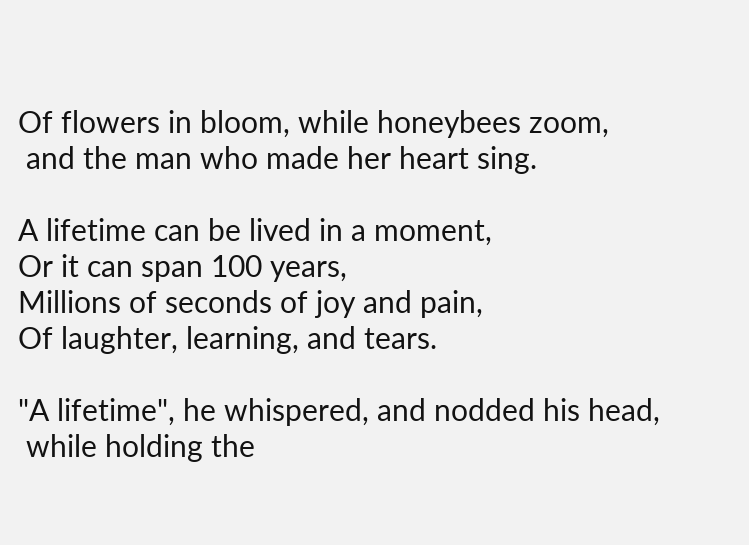Of flowers in bloom, while honeybees zoom,
 and the man who made her heart sing.

A lifetime can be lived in a moment,
Or it can span 100 years,
Millions of seconds of joy and pain,
Of laughter, learning, and tears.

"A lifetime", he whispered, and nodded his head,
 while holding the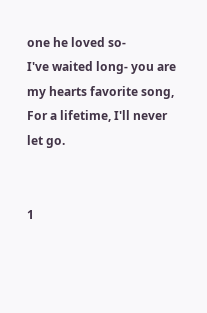one he loved so-
I've waited long- you are my hearts favorite song,
For a lifetime, I'll never let go.


1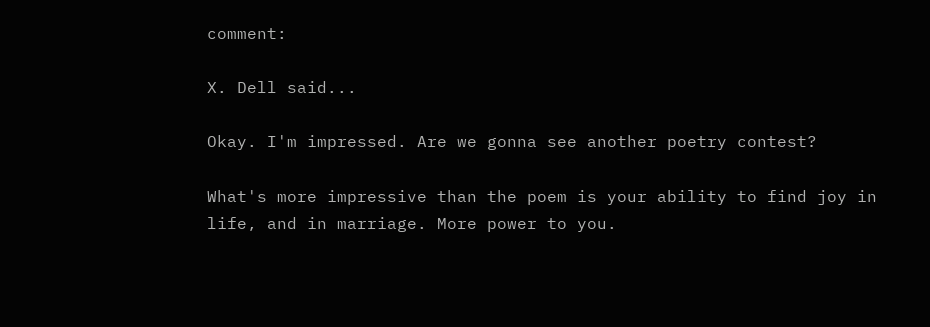comment:

X. Dell said...

Okay. I'm impressed. Are we gonna see another poetry contest?

What's more impressive than the poem is your ability to find joy in life, and in marriage. More power to you.